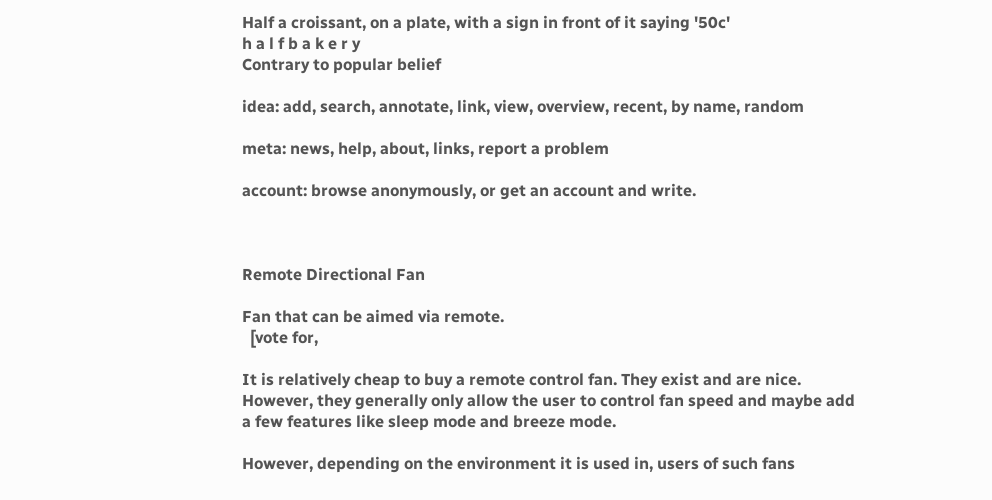Half a croissant, on a plate, with a sign in front of it saying '50c'
h a l f b a k e r y
Contrary to popular belief

idea: add, search, annotate, link, view, overview, recent, by name, random

meta: news, help, about, links, report a problem

account: browse anonymously, or get an account and write.



Remote Directional Fan

Fan that can be aimed via remote.
  [vote for,

It is relatively cheap to buy a remote control fan. They exist and are nice. However, they generally only allow the user to control fan speed and maybe add a few features like sleep mode and breeze mode.

However, depending on the environment it is used in, users of such fans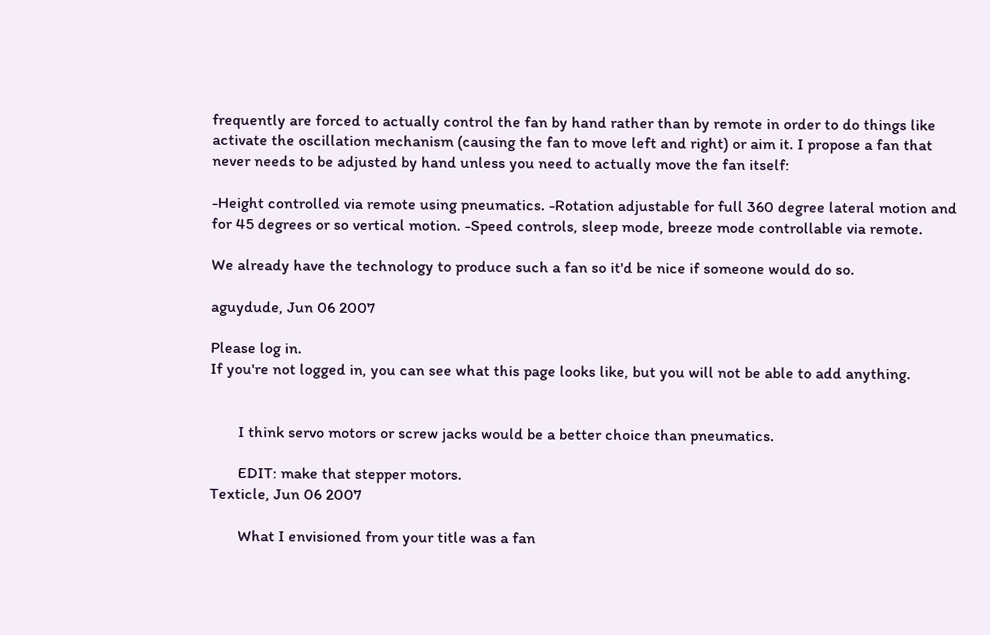frequently are forced to actually control the fan by hand rather than by remote in order to do things like activate the oscillation mechanism (causing the fan to move left and right) or aim it. I propose a fan that never needs to be adjusted by hand unless you need to actually move the fan itself:

-Height controlled via remote using pneumatics. -Rotation adjustable for full 360 degree lateral motion and for 45 degrees or so vertical motion. -Speed controls, sleep mode, breeze mode controllable via remote.

We already have the technology to produce such a fan so it'd be nice if someone would do so.

aguydude, Jun 06 2007

Please log in.
If you're not logged in, you can see what this page looks like, but you will not be able to add anything.


       I think servo motors or screw jacks would be a better choice than pneumatics.

       EDIT: make that stepper motors.
Texticle, Jun 06 2007

       What I envisioned from your title was a fan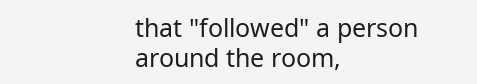that "followed" a person around the room,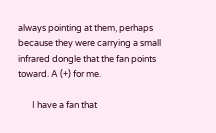always pointing at them, perhaps because they were carrying a small infrared dongle that the fan points toward. A (+) for me.

       I have a fan that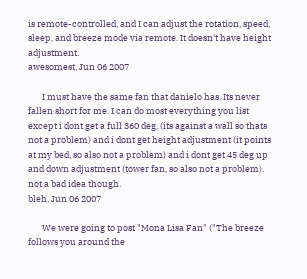is remote-controlled, and I can adjust the rotation, speed, sleep, and breeze mode via remote. It doesn't have height adjustment.
awesomest, Jun 06 2007

       I must have the same fan that danielo has. Its never fallen short for me. I can do most everything you list except i dont get a full 360 deg. (its against a wall so thats not a problem) and i dont get height adjustment (it points at my bed, so also not a problem) and i dont get 45 deg up and down adjustment (tower fan, so also not a problem). not a bad idea though.
bleh, Jun 06 2007

       We were going to post "Mona Lisa Fan" ("The breeze follows you around the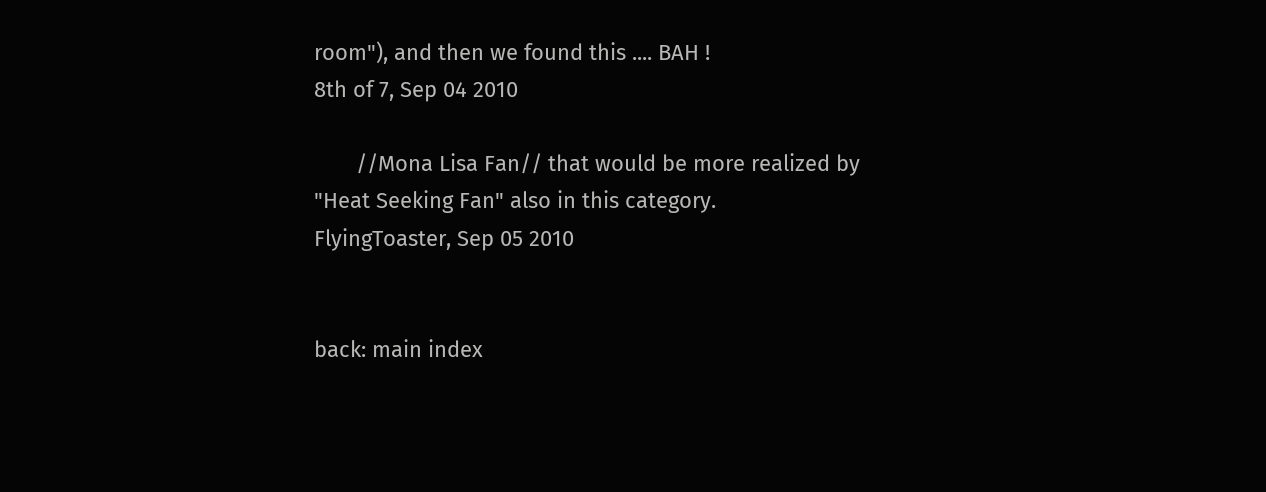room"), and then we found this .... BAH !
8th of 7, Sep 04 2010

       //Mona Lisa Fan// that would be more realized by "Heat Seeking Fan" also in this category.
FlyingToaster, Sep 05 2010


back: main index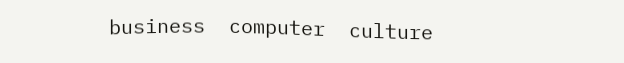business  computer  culture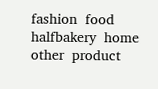fashion  food  halfbakery  home  other  product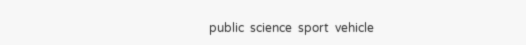public  science  sport  vehicle